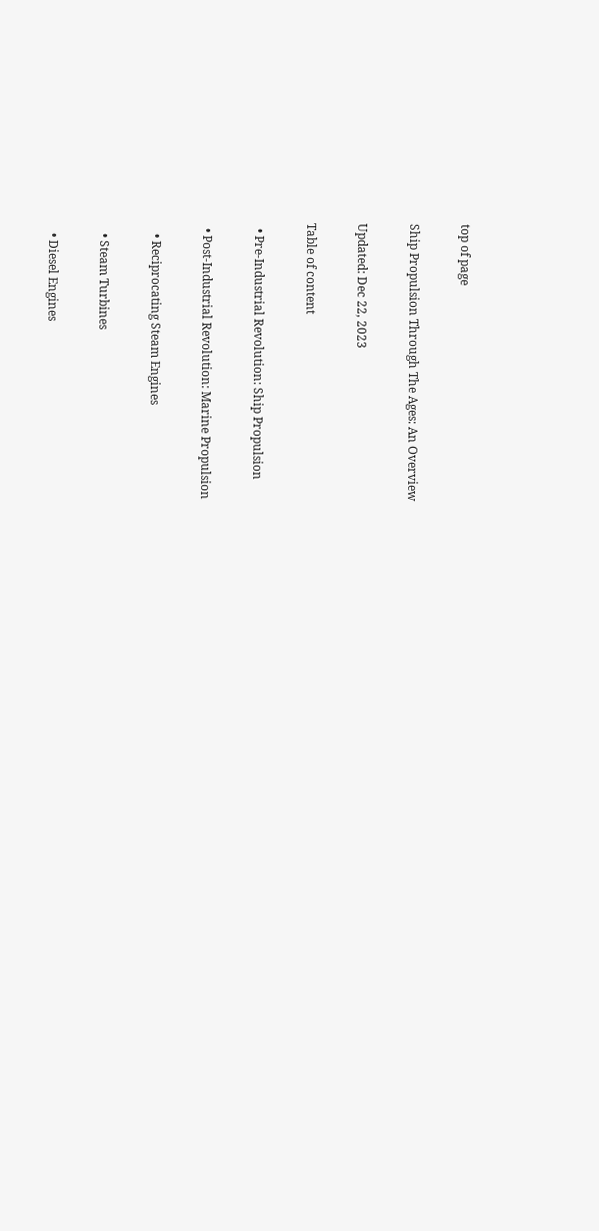top of page

Ship Propulsion Through The Ages: An Overview

Updated: Dec 22, 2023

Table of content

  • Pre-Industrial Revolution: Ship Propulsion

  • Post-Industrial Revolution: Marine Propulsion

    • Reciprocating Steam Engines

    • Steam Turbines

    • Diesel Engines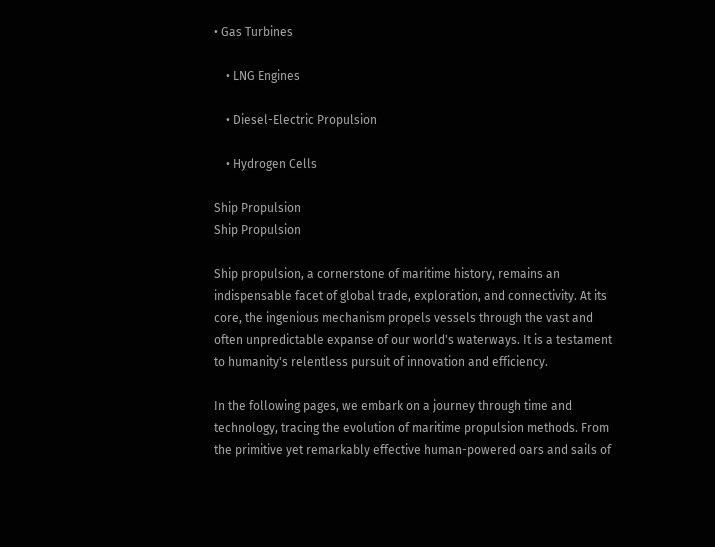• Gas Turbines

    • LNG Engines

    • Diesel-Electric Propulsion

    • Hydrogen Cells

Ship Propulsion
Ship Propulsion

Ship propulsion, a cornerstone of maritime history, remains an indispensable facet of global trade, exploration, and connectivity. At its core, the ingenious mechanism propels vessels through the vast and often unpredictable expanse of our world's waterways. It is a testament to humanity's relentless pursuit of innovation and efficiency.

In the following pages, we embark on a journey through time and technology, tracing the evolution of maritime propulsion methods. From the primitive yet remarkably effective human-powered oars and sails of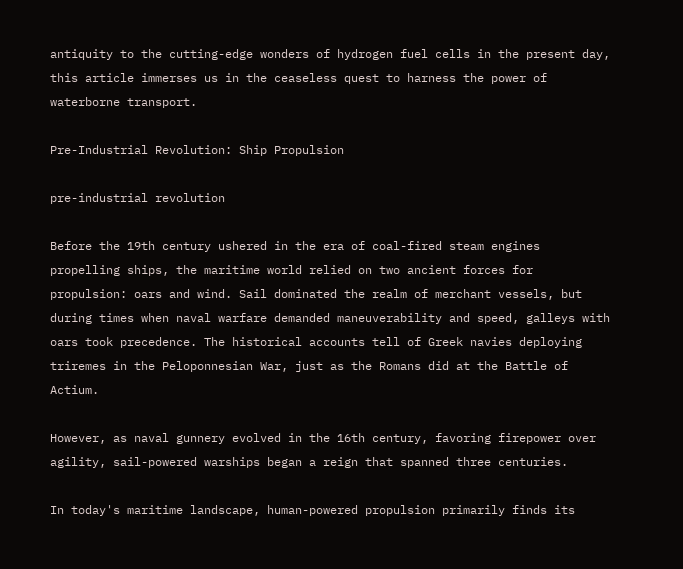antiquity to the cutting-edge wonders of hydrogen fuel cells in the present day, this article immerses us in the ceaseless quest to harness the power of waterborne transport.

Pre-Industrial Revolution: Ship Propulsion

pre-industrial revolution

Before the 19th century ushered in the era of coal-fired steam engines propelling ships, the maritime world relied on two ancient forces for propulsion: oars and wind. Sail dominated the realm of merchant vessels, but during times when naval warfare demanded maneuverability and speed, galleys with oars took precedence. The historical accounts tell of Greek navies deploying triremes in the Peloponnesian War, just as the Romans did at the Battle of Actium.

However, as naval gunnery evolved in the 16th century, favoring firepower over agility, sail-powered warships began a reign that spanned three centuries.

In today's maritime landscape, human-powered propulsion primarily finds its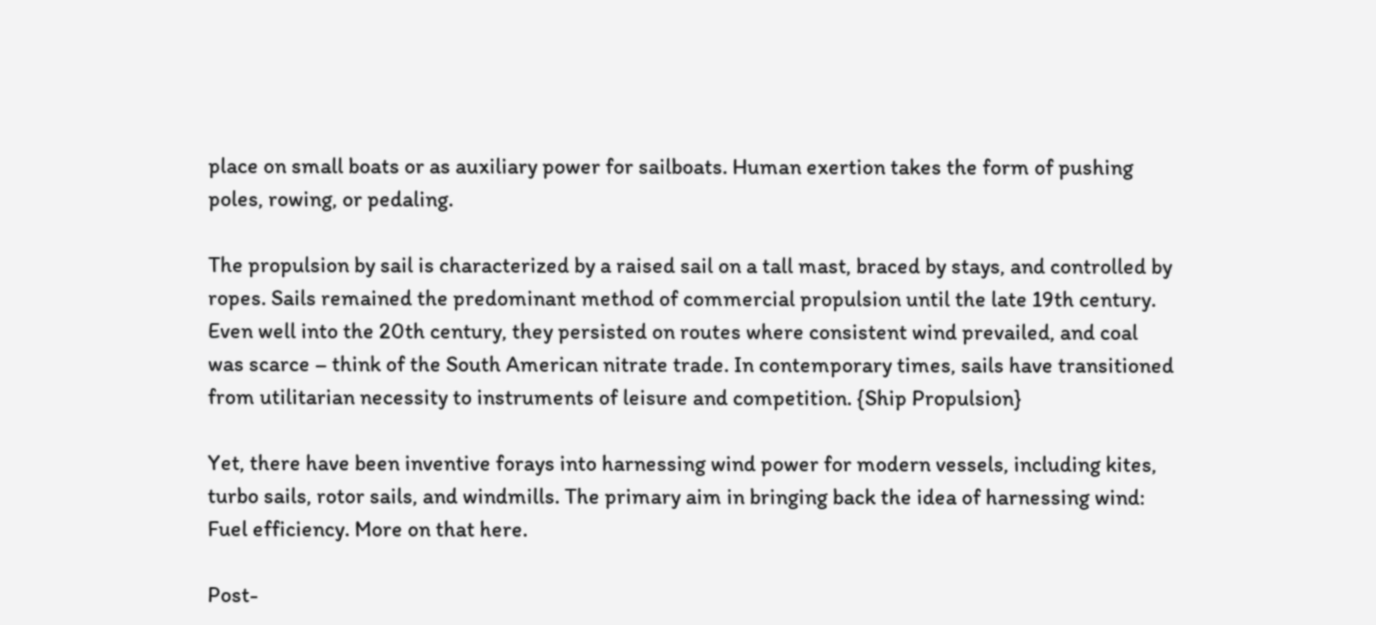place on small boats or as auxiliary power for sailboats. Human exertion takes the form of pushing poles, rowing, or pedaling.

The propulsion by sail is characterized by a raised sail on a tall mast, braced by stays, and controlled by ropes. Sails remained the predominant method of commercial propulsion until the late 19th century. Even well into the 20th century, they persisted on routes where consistent wind prevailed, and coal was scarce – think of the South American nitrate trade. In contemporary times, sails have transitioned from utilitarian necessity to instruments of leisure and competition. {Ship Propulsion}

Yet, there have been inventive forays into harnessing wind power for modern vessels, including kites, turbo sails, rotor sails, and windmills. The primary aim in bringing back the idea of harnessing wind: Fuel efficiency. More on that here.

Post-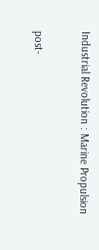Industrial Revolution : Marine Propulsion

post-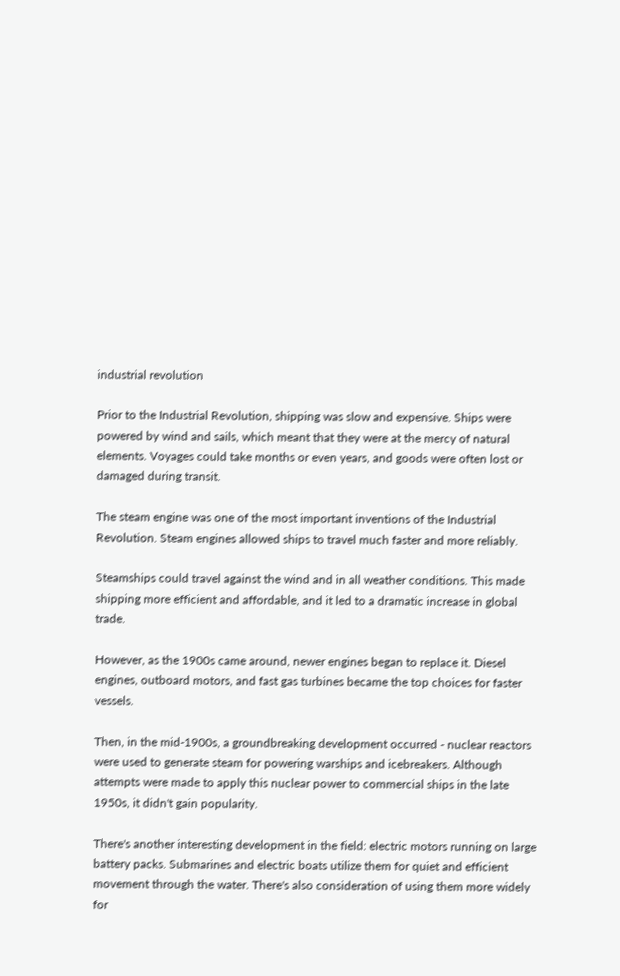industrial revolution

Prior to the Industrial Revolution, shipping was slow and expensive. Ships were powered by wind and sails, which meant that they were at the mercy of natural elements. Voyages could take months or even years, and goods were often lost or damaged during transit.

The steam engine was one of the most important inventions of the Industrial Revolution. Steam engines allowed ships to travel much faster and more reliably.

Steamships could travel against the wind and in all weather conditions. This made shipping more efficient and affordable, and it led to a dramatic increase in global trade.

However, as the 1900s came around, newer engines began to replace it. Diesel engines, outboard motors, and fast gas turbines became the top choices for faster vessels.

Then, in the mid-1900s, a groundbreaking development occurred - nuclear reactors were used to generate steam for powering warships and icebreakers. Although attempts were made to apply this nuclear power to commercial ships in the late 1950s, it didn't gain popularity.

There's another interesting development in the field: electric motors running on large battery packs. Submarines and electric boats utilize them for quiet and efficient movement through the water. There's also consideration of using them more widely for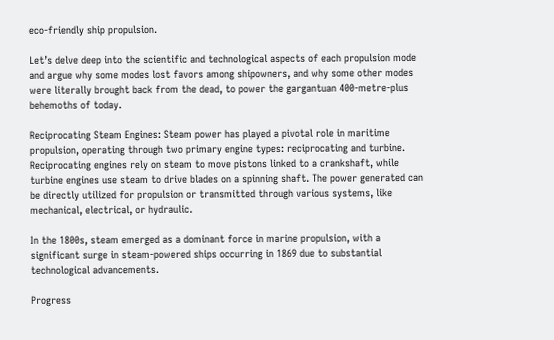eco-friendly ship propulsion.

Let’s delve deep into the scientific and technological aspects of each propulsion mode and argue why some modes lost favors among shipowners, and why some other modes were literally brought back from the dead, to power the gargantuan 400-metre-plus behemoths of today.

Reciprocating Steam Engines: Steam power has played a pivotal role in maritime propulsion, operating through two primary engine types: reciprocating and turbine. Reciprocating engines rely on steam to move pistons linked to a crankshaft, while turbine engines use steam to drive blades on a spinning shaft. The power generated can be directly utilized for propulsion or transmitted through various systems, like mechanical, electrical, or hydraulic.

In the 1800s, steam emerged as a dominant force in marine propulsion, with a significant surge in steam-powered ships occurring in 1869 due to substantial technological advancements.

Progress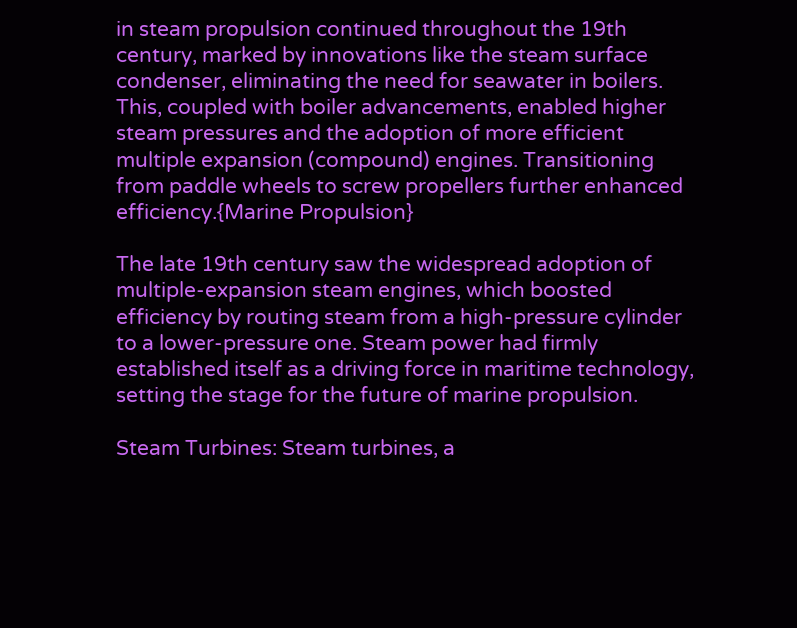in steam propulsion continued throughout the 19th century, marked by innovations like the steam surface condenser, eliminating the need for seawater in boilers. This, coupled with boiler advancements, enabled higher steam pressures and the adoption of more efficient multiple expansion (compound) engines. Transitioning from paddle wheels to screw propellers further enhanced efficiency.{Marine Propulsion}

The late 19th century saw the widespread adoption of multiple-expansion steam engines, which boosted efficiency by routing steam from a high-pressure cylinder to a lower-pressure one. Steam power had firmly established itself as a driving force in maritime technology, setting the stage for the future of marine propulsion.

Steam Turbines: Steam turbines, a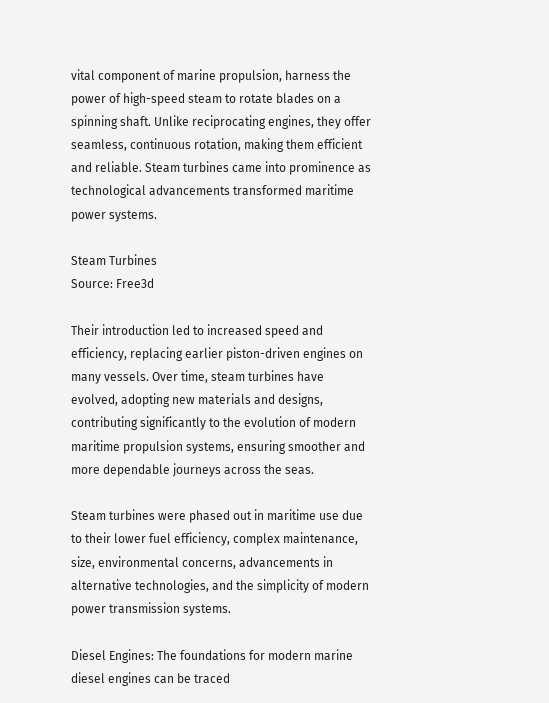vital component of marine propulsion, harness the power of high-speed steam to rotate blades on a spinning shaft. Unlike reciprocating engines, they offer seamless, continuous rotation, making them efficient and reliable. Steam turbines came into prominence as technological advancements transformed maritime power systems.

Steam Turbines
Source: Free3d

Their introduction led to increased speed and efficiency, replacing earlier piston-driven engines on many vessels. Over time, steam turbines have evolved, adopting new materials and designs, contributing significantly to the evolution of modern maritime propulsion systems, ensuring smoother and more dependable journeys across the seas.

Steam turbines were phased out in maritime use due to their lower fuel efficiency, complex maintenance, size, environmental concerns, advancements in alternative technologies, and the simplicity of modern power transmission systems.

Diesel Engines: The foundations for modern marine diesel engines can be traced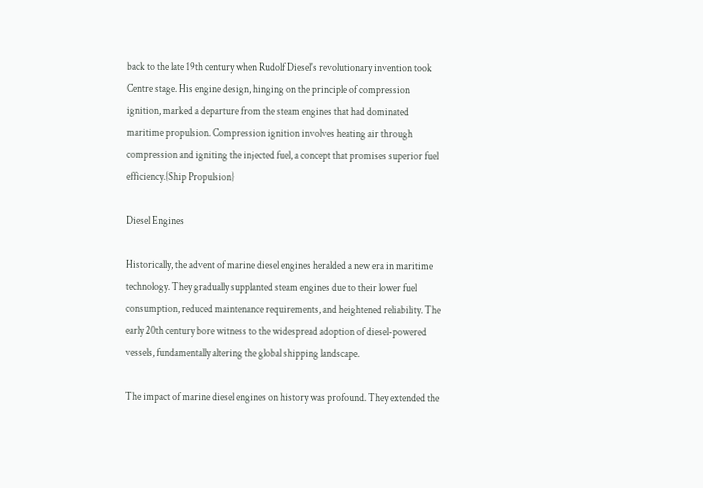back to the late 19th century when Rudolf Diesel's revolutionary invention took Centre stage. His engine design, hinging on the principle of compression ignition, marked a departure from the steam engines that had dominated maritime propulsion. Compression ignition involves heating air through compression and igniting the injected fuel, a concept that promises superior fuel efficiency.{Ship Propulsion}

Diesel Engines

Historically, the advent of marine diesel engines heralded a new era in maritime technology. They gradually supplanted steam engines due to their lower fuel consumption, reduced maintenance requirements, and heightened reliability. The early 20th century bore witness to the widespread adoption of diesel-powered vessels, fundamentally altering the global shipping landscape.

The impact of marine diesel engines on history was profound. They extended the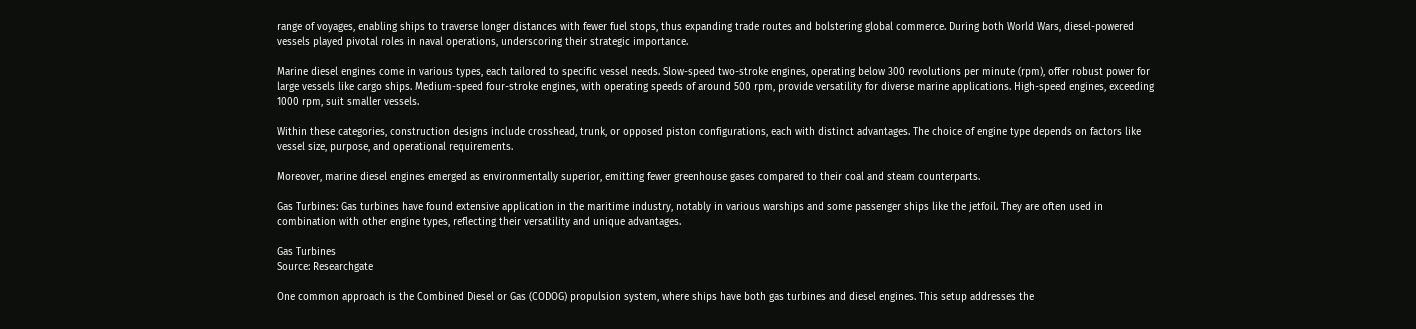range of voyages, enabling ships to traverse longer distances with fewer fuel stops, thus expanding trade routes and bolstering global commerce. During both World Wars, diesel-powered vessels played pivotal roles in naval operations, underscoring their strategic importance.

Marine diesel engines come in various types, each tailored to specific vessel needs. Slow-speed two-stroke engines, operating below 300 revolutions per minute (rpm), offer robust power for large vessels like cargo ships. Medium-speed four-stroke engines, with operating speeds of around 500 rpm, provide versatility for diverse marine applications. High-speed engines, exceeding 1000 rpm, suit smaller vessels.

Within these categories, construction designs include crosshead, trunk, or opposed piston configurations, each with distinct advantages. The choice of engine type depends on factors like vessel size, purpose, and operational requirements.

Moreover, marine diesel engines emerged as environmentally superior, emitting fewer greenhouse gases compared to their coal and steam counterparts.

Gas Turbines: Gas turbines have found extensive application in the maritime industry, notably in various warships and some passenger ships like the jetfoil. They are often used in combination with other engine types, reflecting their versatility and unique advantages.

Gas Turbines
Source: Researchgate

One common approach is the Combined Diesel or Gas (CODOG) propulsion system, where ships have both gas turbines and diesel engines. This setup addresses the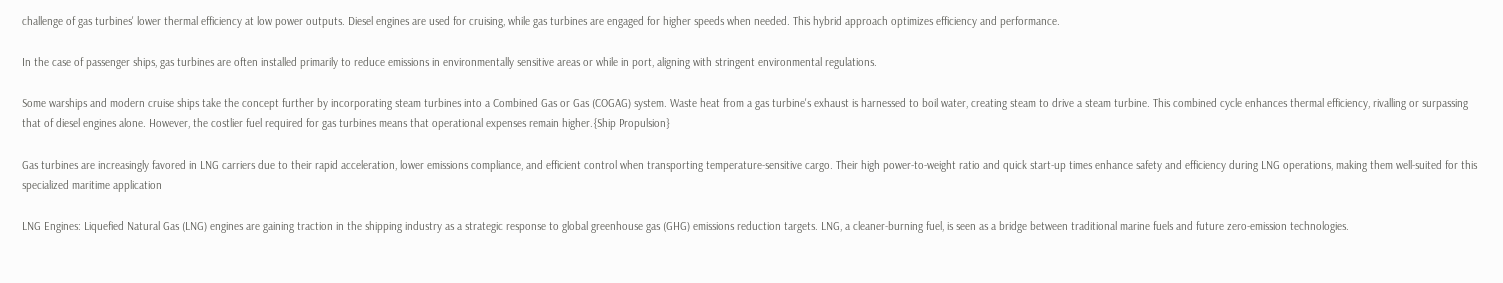challenge of gas turbines' lower thermal efficiency at low power outputs. Diesel engines are used for cruising, while gas turbines are engaged for higher speeds when needed. This hybrid approach optimizes efficiency and performance.

In the case of passenger ships, gas turbines are often installed primarily to reduce emissions in environmentally sensitive areas or while in port, aligning with stringent environmental regulations.

Some warships and modern cruise ships take the concept further by incorporating steam turbines into a Combined Gas or Gas (COGAG) system. Waste heat from a gas turbine's exhaust is harnessed to boil water, creating steam to drive a steam turbine. This combined cycle enhances thermal efficiency, rivalling or surpassing that of diesel engines alone. However, the costlier fuel required for gas turbines means that operational expenses remain higher.{Ship Propulsion}

Gas turbines are increasingly favored in LNG carriers due to their rapid acceleration, lower emissions compliance, and efficient control when transporting temperature-sensitive cargo. Their high power-to-weight ratio and quick start-up times enhance safety and efficiency during LNG operations, making them well-suited for this specialized maritime application

LNG Engines: Liquefied Natural Gas (LNG) engines are gaining traction in the shipping industry as a strategic response to global greenhouse gas (GHG) emissions reduction targets. LNG, a cleaner-burning fuel, is seen as a bridge between traditional marine fuels and future zero-emission technologies.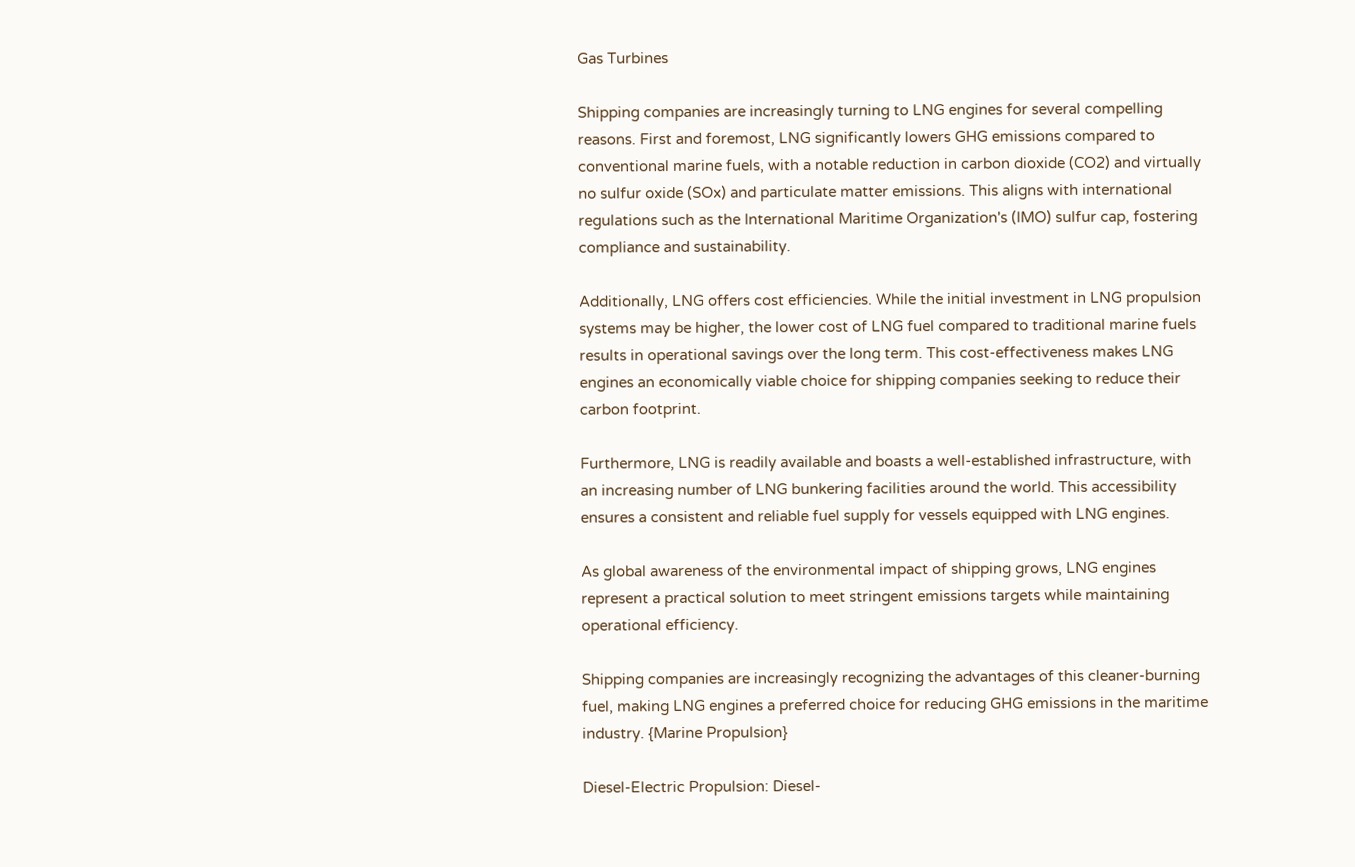Gas Turbines

Shipping companies are increasingly turning to LNG engines for several compelling reasons. First and foremost, LNG significantly lowers GHG emissions compared to conventional marine fuels, with a notable reduction in carbon dioxide (CO2) and virtually no sulfur oxide (SOx) and particulate matter emissions. This aligns with international regulations such as the International Maritime Organization's (IMO) sulfur cap, fostering compliance and sustainability.

Additionally, LNG offers cost efficiencies. While the initial investment in LNG propulsion systems may be higher, the lower cost of LNG fuel compared to traditional marine fuels results in operational savings over the long term. This cost-effectiveness makes LNG engines an economically viable choice for shipping companies seeking to reduce their carbon footprint.

Furthermore, LNG is readily available and boasts a well-established infrastructure, with an increasing number of LNG bunkering facilities around the world. This accessibility ensures a consistent and reliable fuel supply for vessels equipped with LNG engines.

As global awareness of the environmental impact of shipping grows, LNG engines represent a practical solution to meet stringent emissions targets while maintaining operational efficiency.

Shipping companies are increasingly recognizing the advantages of this cleaner-burning fuel, making LNG engines a preferred choice for reducing GHG emissions in the maritime industry. {Marine Propulsion}

Diesel-Electric Propulsion: Diesel-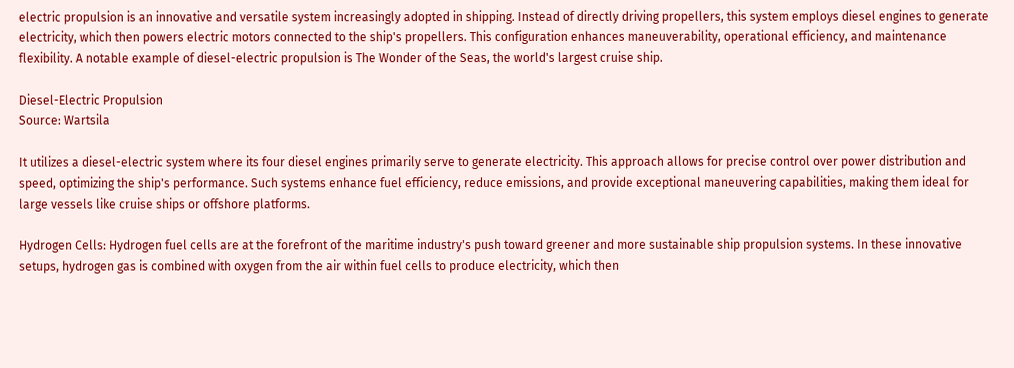electric propulsion is an innovative and versatile system increasingly adopted in shipping. Instead of directly driving propellers, this system employs diesel engines to generate electricity, which then powers electric motors connected to the ship's propellers. This configuration enhances maneuverability, operational efficiency, and maintenance flexibility. A notable example of diesel-electric propulsion is The Wonder of the Seas, the world's largest cruise ship.

Diesel-Electric Propulsion
Source: Wartsila

It utilizes a diesel-electric system where its four diesel engines primarily serve to generate electricity. This approach allows for precise control over power distribution and speed, optimizing the ship's performance. Such systems enhance fuel efficiency, reduce emissions, and provide exceptional maneuvering capabilities, making them ideal for large vessels like cruise ships or offshore platforms.

Hydrogen Cells: Hydrogen fuel cells are at the forefront of the maritime industry's push toward greener and more sustainable ship propulsion systems. In these innovative setups, hydrogen gas is combined with oxygen from the air within fuel cells to produce electricity, which then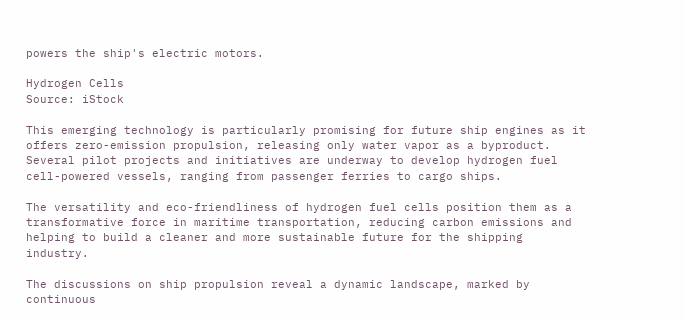powers the ship's electric motors.

Hydrogen Cells
Source: iStock

This emerging technology is particularly promising for future ship engines as it offers zero-emission propulsion, releasing only water vapor as a byproduct. Several pilot projects and initiatives are underway to develop hydrogen fuel cell-powered vessels, ranging from passenger ferries to cargo ships.

The versatility and eco-friendliness of hydrogen fuel cells position them as a transformative force in maritime transportation, reducing carbon emissions and helping to build a cleaner and more sustainable future for the shipping industry.

The discussions on ship propulsion reveal a dynamic landscape, marked by continuous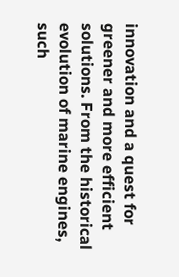innovation and a quest for greener and more efficient solutions. From the historical evolution of marine engines, such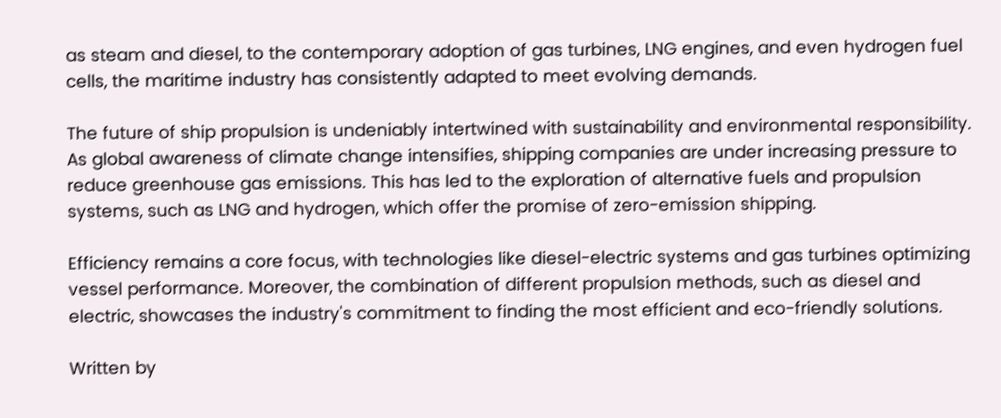as steam and diesel, to the contemporary adoption of gas turbines, LNG engines, and even hydrogen fuel cells, the maritime industry has consistently adapted to meet evolving demands.

The future of ship propulsion is undeniably intertwined with sustainability and environmental responsibility. As global awareness of climate change intensifies, shipping companies are under increasing pressure to reduce greenhouse gas emissions. This has led to the exploration of alternative fuels and propulsion systems, such as LNG and hydrogen, which offer the promise of zero-emission shipping.

Efficiency remains a core focus, with technologies like diesel-electric systems and gas turbines optimizing vessel performance. Moreover, the combination of different propulsion methods, such as diesel and electric, showcases the industry's commitment to finding the most efficient and eco-friendly solutions.

Written by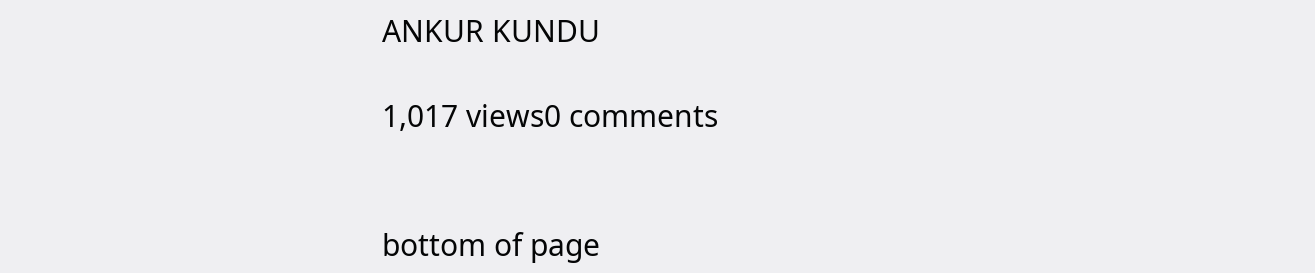ANKUR KUNDU

1,017 views0 comments


bottom of page